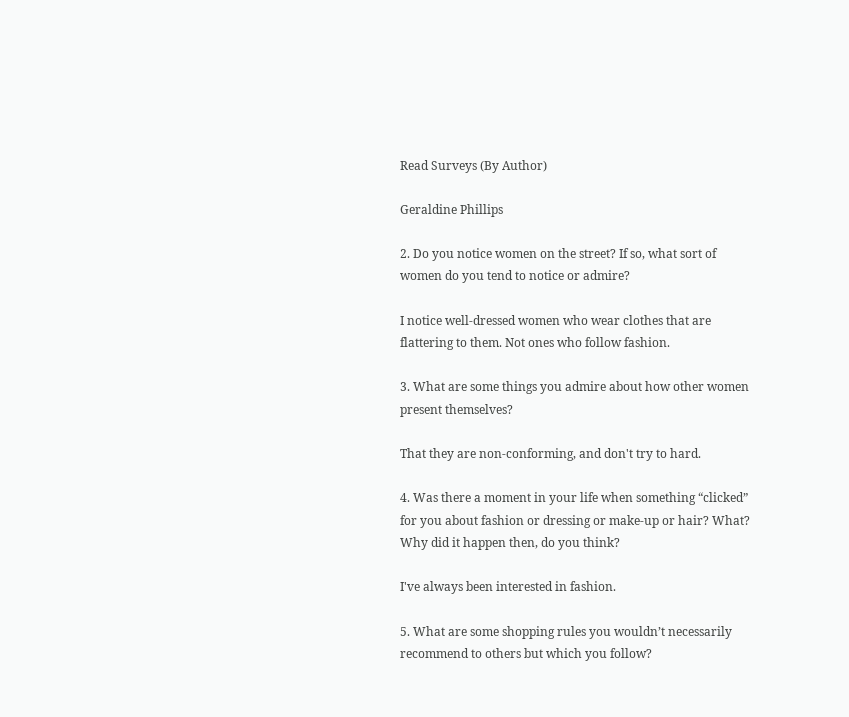Read Surveys (By Author)

Geraldine Phillips

2. Do you notice women on the street? If so, what sort of women do you tend to notice or admire?

I notice well-dressed women who wear clothes that are flattering to them. Not ones who follow fashion.

3. What are some things you admire about how other women present themselves?

That they are non-conforming, and don't try to hard.

4. Was there a moment in your life when something “clicked” for you about fashion or dressing or make-up or hair? What? Why did it happen then, do you think?

I've always been interested in fashion.

5. What are some shopping rules you wouldn’t necessarily recommend to others but which you follow?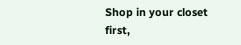Shop in your closet first,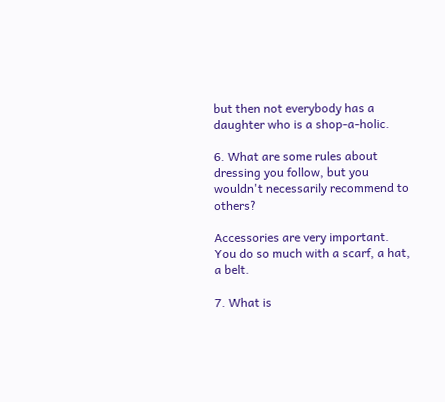but then not everybody has a daughter who is a shop-a-holic.

6. What are some rules about dressing you follow, but you wouldn't necessarily recommend to others?

Accessories are very important. You do so much with a scarf, a hat, a belt.

7. What is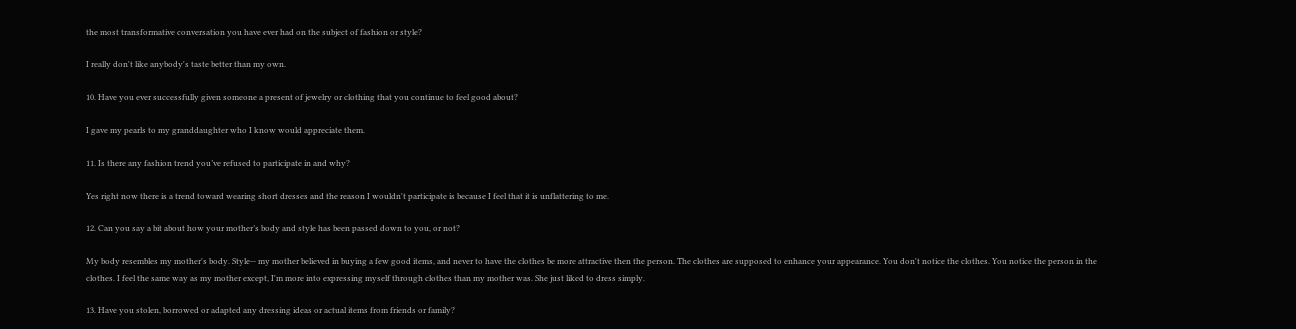the most transformative conversation you have ever had on the subject of fashion or style?

I really don't like anybody's taste better than my own.

10. Have you ever successfully given someone a present of jewelry or clothing that you continue to feel good about?

I gave my pearls to my granddaughter who I know would appreciate them.

11. Is there any fashion trend you’ve refused to participate in and why?

Yes right now there is a trend toward wearing short dresses and the reason I wouldn't participate is because I feel that it is unflattering to me.

12. Can you say a bit about how your mother’s body and style has been passed down to you, or not?

My body resembles my mother's body. Style-- my mother believed in buying a few good items, and never to have the clothes be more attractive then the person. The clothes are supposed to enhance your appearance. You don't notice the clothes. You notice the person in the clothes. I feel the same way as my mother except, I'm more into expressing myself through clothes than my mother was. She just liked to dress simply.

13. Have you stolen, borrowed or adapted any dressing ideas or actual items from friends or family?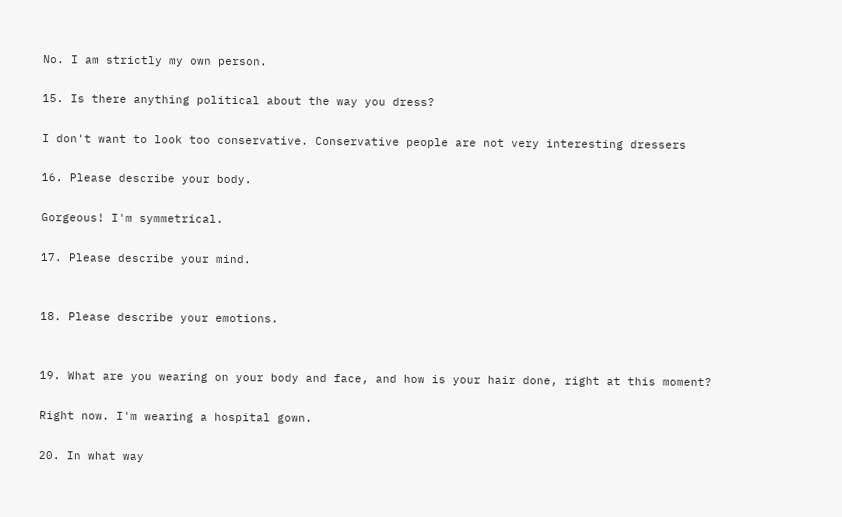No. I am strictly my own person.

15. Is there anything political about the way you dress?

I don't want to look too conservative. Conservative people are not very interesting dressers

16. Please describe your body.

Gorgeous! I'm symmetrical.

17. Please describe your mind.


18. Please describe your emotions.


19. What are you wearing on your body and face, and how is your hair done, right at this moment?

Right now. I'm wearing a hospital gown.

20. In what way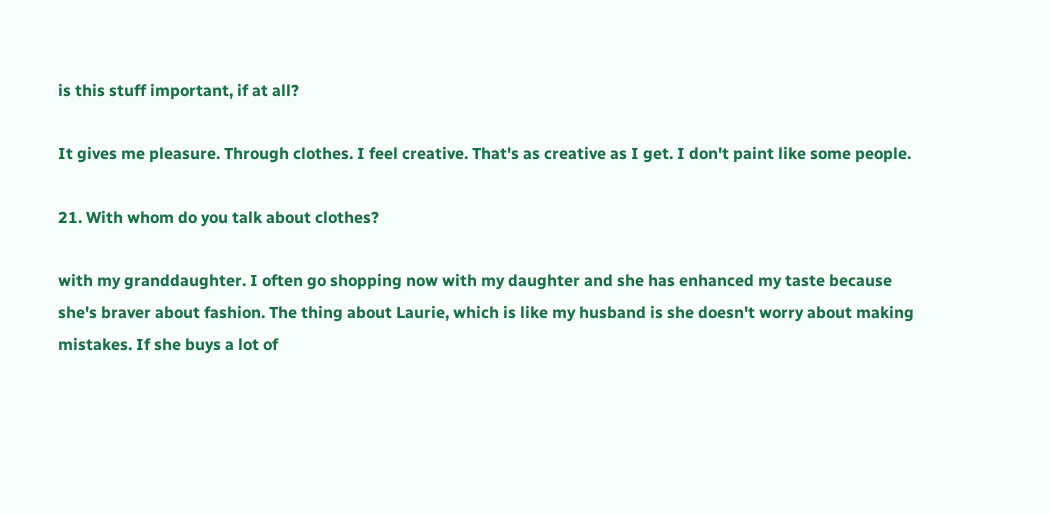is this stuff important, if at all?

It gives me pleasure. Through clothes. I feel creative. That's as creative as I get. I don't paint like some people.

21. With whom do you talk about clothes?

with my granddaughter. I often go shopping now with my daughter and she has enhanced my taste because she's braver about fashion. The thing about Laurie, which is like my husband is she doesn't worry about making mistakes. If she buys a lot of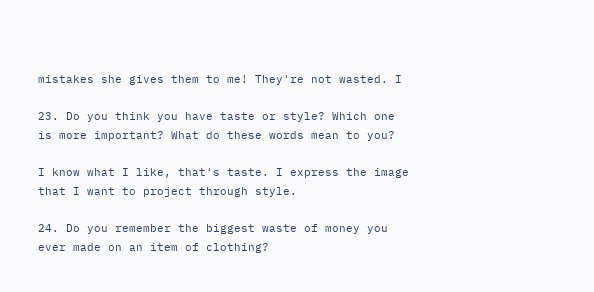mistakes she gives them to me! They're not wasted. I

23. Do you think you have taste or style? Which one is more important? What do these words mean to you?

I know what I like, that's taste. I express the image that I want to project through style.

24. Do you remember the biggest waste of money you ever made on an item of clothing?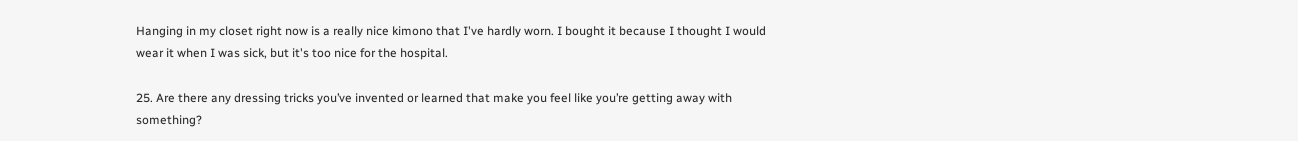Hanging in my closet right now is a really nice kimono that I've hardly worn. I bought it because I thought I would wear it when I was sick, but it's too nice for the hospital.

25. Are there any dressing tricks you’ve invented or learned that make you feel like you’re getting away with something?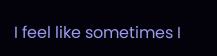I feel like sometimes I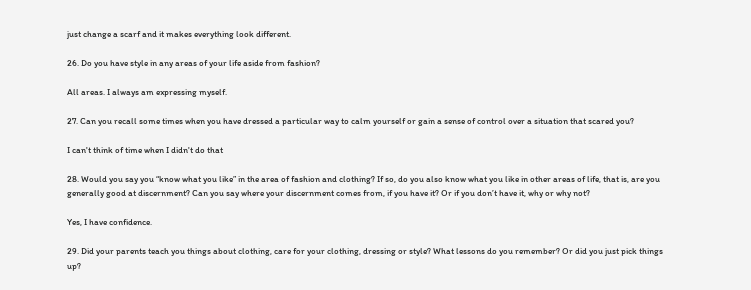just change a scarf and it makes everything look different.

26. Do you have style in any areas of your life aside from fashion?

All areas. I always am expressing myself.

27. Can you recall some times when you have dressed a particular way to calm yourself or gain a sense of control over a situation that scared you?

I can't think of time when I didn't do that

28. Would you say you “know what you like” in the area of fashion and clothing? If so, do you also know what you like in other areas of life, that is, are you generally good at discernment? Can you say where your discernment comes from, if you have it? Or if you don’t have it, why or why not?

Yes, I have confidence.

29. Did your parents teach you things about clothing, care for your clothing, dressing or style? What lessons do you remember? Or did you just pick things up?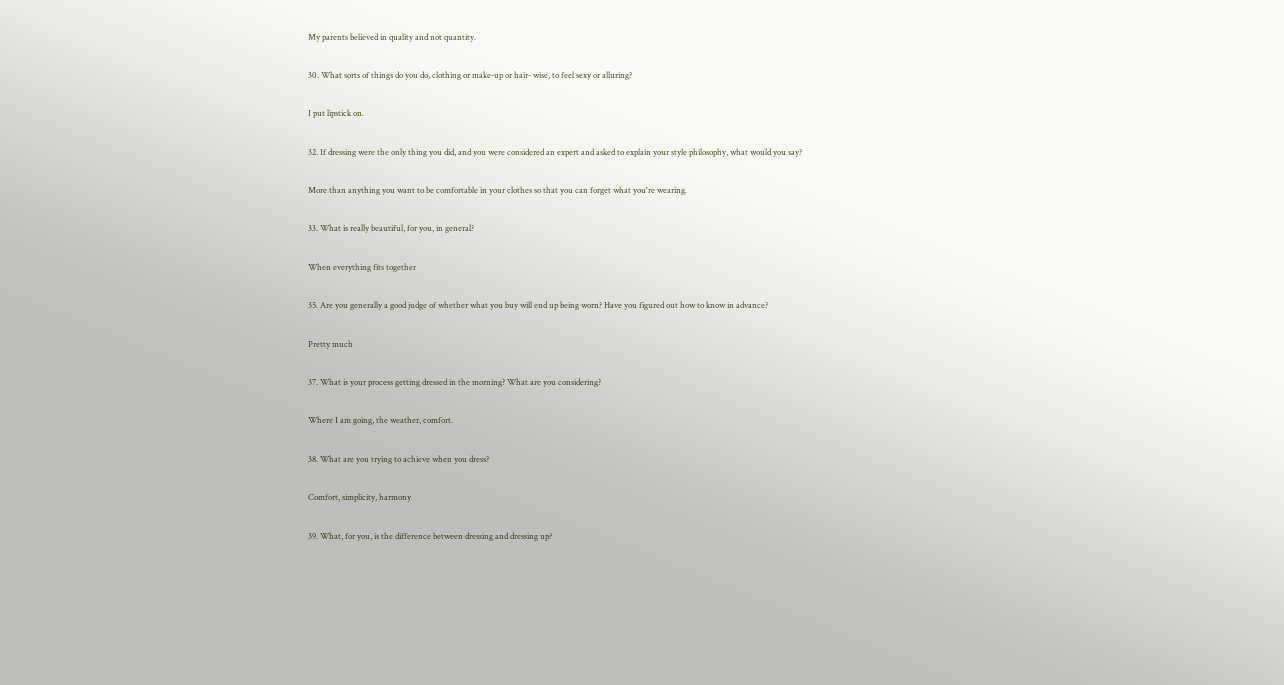My parents believed in quality and not quantity.

30. What sorts of things do you do, clothing or make-up or hair- wise, to feel sexy or alluring?

I put lipstick on.

32. If dressing were the only thing you did, and you were considered an expert and asked to explain your style philosophy, what would you say?

More than anything you want to be comfortable in your clothes so that you can forget what you're wearing.

33. What is really beautiful, for you, in general?

When everything fits together

35. Are you generally a good judge of whether what you buy will end up being worn? Have you figured out how to know in advance?

Pretty much

37. What is your process getting dressed in the morning? What are you considering?

Where I am going, the weather, comfort.

38. What are you trying to achieve when you dress?

Comfort, simplicity, harmony

39. What, for you, is the difference between dressing and dressing up?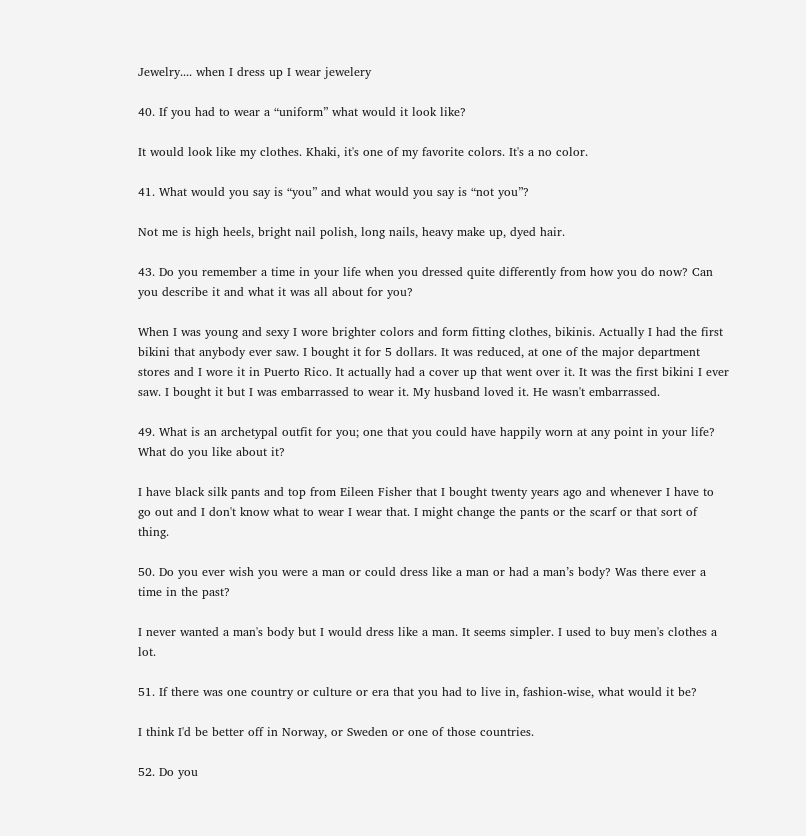Jewelry.... when I dress up I wear jewelery

40. If you had to wear a “uniform” what would it look like?

It would look like my clothes. Khaki, it's one of my favorite colors. It's a no color.

41. What would you say is “you” and what would you say is “not you”?

Not me is high heels, bright nail polish, long nails, heavy make up, dyed hair.

43. Do you remember a time in your life when you dressed quite differently from how you do now? Can you describe it and what it was all about for you?

When I was young and sexy I wore brighter colors and form fitting clothes, bikinis. Actually I had the first bikini that anybody ever saw. I bought it for 5 dollars. It was reduced, at one of the major department stores and I wore it in Puerto Rico. It actually had a cover up that went over it. It was the first bikini I ever saw. I bought it but I was embarrassed to wear it. My husband loved it. He wasn't embarrassed.

49. What is an archetypal outfit for you; one that you could have happily worn at any point in your life? What do you like about it?

I have black silk pants and top from Eileen Fisher that I bought twenty years ago and whenever I have to go out and I don't know what to wear I wear that. I might change the pants or the scarf or that sort of thing.

50. Do you ever wish you were a man or could dress like a man or had a man’s body? Was there ever a time in the past?

I never wanted a man's body but I would dress like a man. It seems simpler. I used to buy men's clothes a lot.

51. If there was one country or culture or era that you had to live in, fashion-wise, what would it be?

I think I'd be better off in Norway, or Sweden or one of those countries.

52. Do you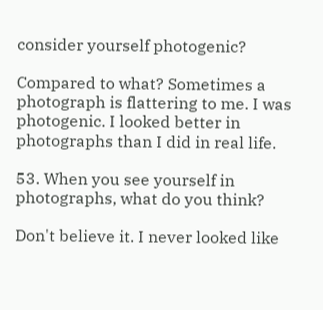consider yourself photogenic?

Compared to what? Sometimes a photograph is flattering to me. I was photogenic. I looked better in photographs than I did in real life.

53. When you see yourself in photographs, what do you think?

Don't believe it. I never looked like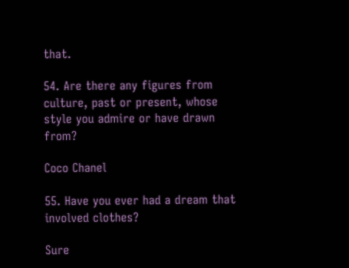that.

54. Are there any figures from culture, past or present, whose style you admire or have drawn from?

Coco Chanel

55. Have you ever had a dream that involved clothes?

Sure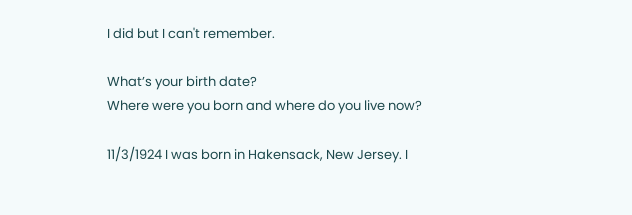I did but I can't remember.

What’s your birth date?
Where were you born and where do you live now?

11/3/1924 I was born in Hakensack, New Jersey. I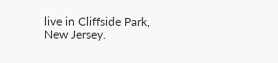live in Cliffside Park, New Jersey.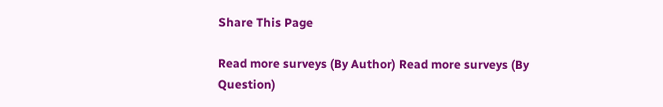Share This Page

Read more surveys (By Author) Read more surveys (By Question)